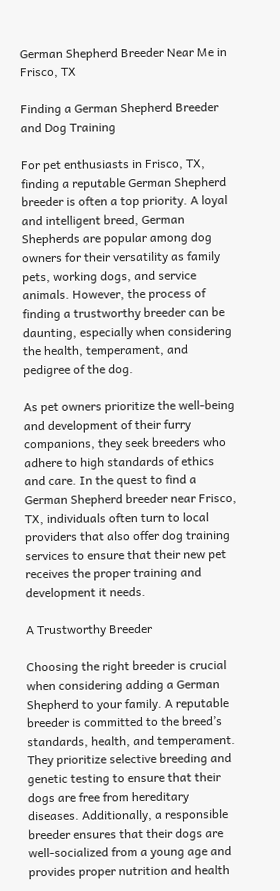German Shepherd Breeder Near Me in Frisco, TX

Finding a German Shepherd Breeder and Dog Training

For pet enthusiasts in Frisco, TX, finding a reputable German Shepherd breeder is often a top priority. A loyal and intelligent breed, German Shepherds are popular among dog owners for their versatility as family pets, working dogs, and service animals. However, the process of finding a trustworthy breeder can be daunting, especially when considering the health, temperament, and pedigree of the dog.

As pet owners prioritize the well-being and development of their furry companions, they seek breeders who adhere to high standards of ethics and care. In the quest to find a German Shepherd breeder near Frisco, TX, individuals often turn to local providers that also offer dog training services to ensure that their new pet receives the proper training and development it needs.

A Trustworthy Breeder

Choosing the right breeder is crucial when considering adding a German Shepherd to your family. A reputable breeder is committed to the breed’s standards, health, and temperament. They prioritize selective breeding and genetic testing to ensure that their dogs are free from hereditary diseases. Additionally, a responsible breeder ensures that their dogs are well-socialized from a young age and provides proper nutrition and health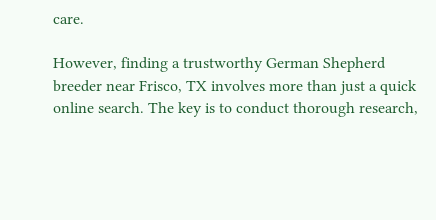care.

However, finding a trustworthy German Shepherd breeder near Frisco, TX involves more than just a quick online search. The key is to conduct thorough research,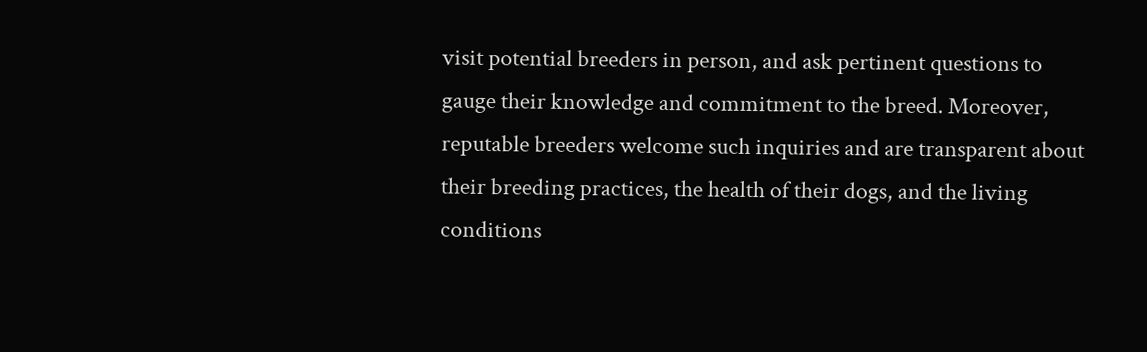visit potential breeders in person, and ask pertinent questions to gauge their knowledge and commitment to the breed. Moreover, reputable breeders welcome such inquiries and are transparent about their breeding practices, the health of their dogs, and the living conditions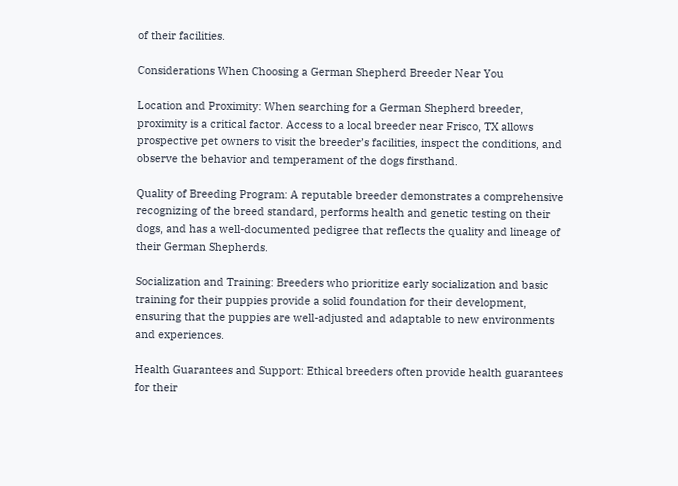of their facilities.

Considerations When Choosing a German Shepherd Breeder Near You

Location and Proximity: When searching for a German Shepherd breeder, proximity is a critical factor. Access to a local breeder near Frisco, TX allows prospective pet owners to visit the breeder’s facilities, inspect the conditions, and observe the behavior and temperament of the dogs firsthand.

Quality of Breeding Program: A reputable breeder demonstrates a comprehensive recognizing of the breed standard, performs health and genetic testing on their dogs, and has a well-documented pedigree that reflects the quality and lineage of their German Shepherds.

Socialization and Training: Breeders who prioritize early socialization and basic training for their puppies provide a solid foundation for their development, ensuring that the puppies are well-adjusted and adaptable to new environments and experiences.

Health Guarantees and Support: Ethical breeders often provide health guarantees for their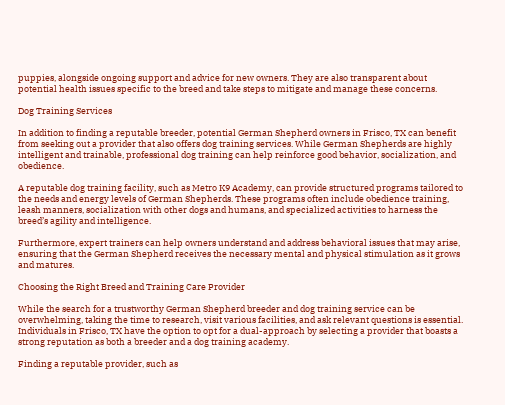puppies, alongside ongoing support and advice for new owners. They are also transparent about potential health issues specific to the breed and take steps to mitigate and manage these concerns.

Dog Training Services

In addition to finding a reputable breeder, potential German Shepherd owners in Frisco, TX can benefit from seeking out a provider that also offers dog training services. While German Shepherds are highly intelligent and trainable, professional dog training can help reinforce good behavior, socialization, and obedience.

A reputable dog training facility, such as Metro K9 Academy, can provide structured programs tailored to the needs and energy levels of German Shepherds. These programs often include obedience training, leash manners, socialization with other dogs and humans, and specialized activities to harness the breed’s agility and intelligence.

Furthermore, expert trainers can help owners understand and address behavioral issues that may arise, ensuring that the German Shepherd receives the necessary mental and physical stimulation as it grows and matures.

Choosing the Right Breed and Training Care Provider

While the search for a trustworthy German Shepherd breeder and dog training service can be overwhelming, taking the time to research, visit various facilities, and ask relevant questions is essential. Individuals in Frisco, TX have the option to opt for a dual-approach by selecting a provider that boasts a strong reputation as both a breeder and a dog training academy.

Finding a reputable provider, such as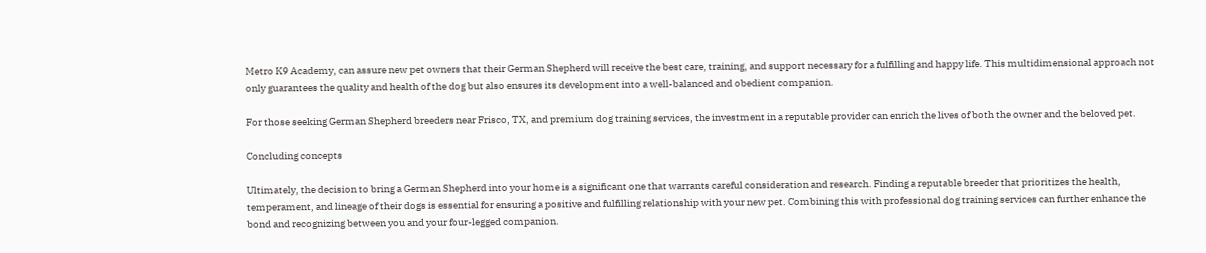Metro K9 Academy, can assure new pet owners that their German Shepherd will receive the best care, training, and support necessary for a fulfilling and happy life. This multidimensional approach not only guarantees the quality and health of the dog but also ensures its development into a well-balanced and obedient companion.

For those seeking German Shepherd breeders near Frisco, TX, and premium dog training services, the investment in a reputable provider can enrich the lives of both the owner and the beloved pet.

Concluding concepts

Ultimately, the decision to bring a German Shepherd into your home is a significant one that warrants careful consideration and research. Finding a reputable breeder that prioritizes the health, temperament, and lineage of their dogs is essential for ensuring a positive and fulfilling relationship with your new pet. Combining this with professional dog training services can further enhance the bond and recognizing between you and your four-legged companion.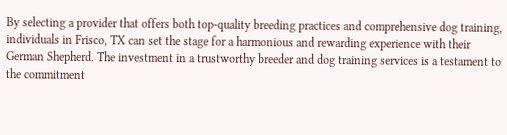By selecting a provider that offers both top-quality breeding practices and comprehensive dog training, individuals in Frisco, TX can set the stage for a harmonious and rewarding experience with their German Shepherd. The investment in a trustworthy breeder and dog training services is a testament to the commitment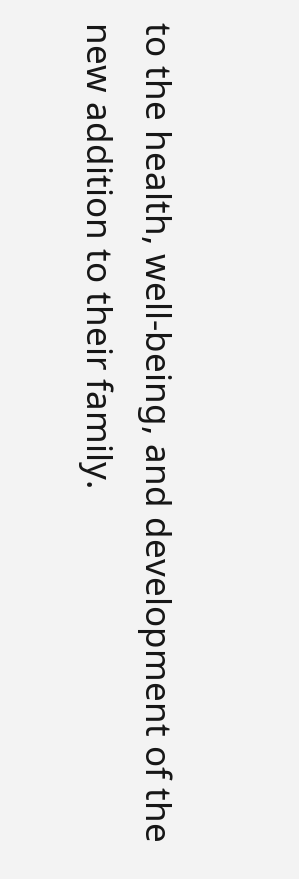to the health, well-being, and development of the new addition to their family.